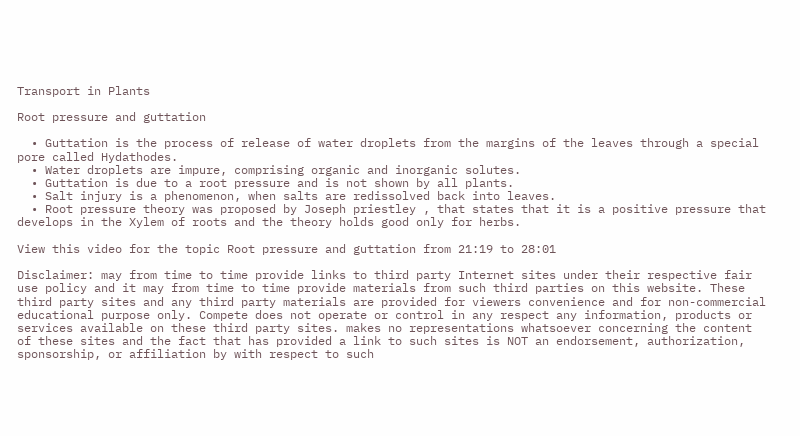Transport in Plants

Root pressure and guttation

  • Guttation is the process of release of water droplets from the margins of the leaves through a special pore called Hydathodes.
  • Water droplets are impure, comprising organic and inorganic solutes.
  • Guttation is due to a root pressure and is not shown by all plants.
  • Salt injury is a phenomenon, when salts are redissolved back into leaves.
  • Root pressure theory was proposed by Joseph priestley , that states that it is a positive pressure that develops in the Xylem of roots and the theory holds good only for herbs.

View this video for the topic Root pressure and guttation from 21:19 to 28:01

Disclaimer: may from time to time provide links to third party Internet sites under their respective fair use policy and it may from time to time provide materials from such third parties on this website. These third party sites and any third party materials are provided for viewers convenience and for non-commercial educational purpose only. Compete does not operate or control in any respect any information, products or services available on these third party sites. makes no representations whatsoever concerning the content of these sites and the fact that has provided a link to such sites is NOT an endorsement, authorization, sponsorship, or affiliation by with respect to such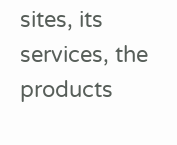sites, its services, the products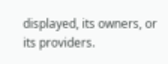displayed, its owners, or its providers.